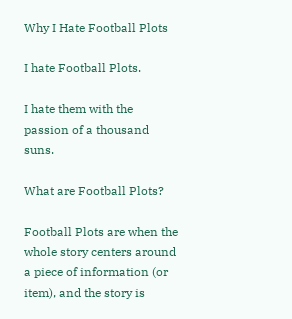Why I Hate Football Plots

I hate Football Plots.

I hate them with the passion of a thousand suns.

What are Football Plots?

Football Plots are when the whole story centers around a piece of information (or item), and the story is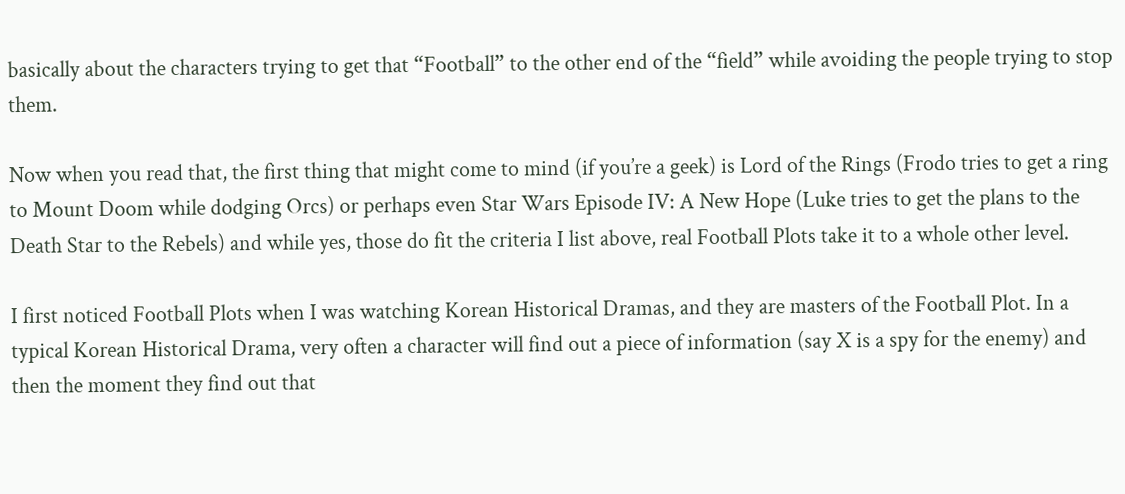basically about the characters trying to get that “Football” to the other end of the “field” while avoiding the people trying to stop them.

Now when you read that, the first thing that might come to mind (if you’re a geek) is Lord of the Rings (Frodo tries to get a ring to Mount Doom while dodging Orcs) or perhaps even Star Wars Episode IV: A New Hope (Luke tries to get the plans to the Death Star to the Rebels) and while yes, those do fit the criteria I list above, real Football Plots take it to a whole other level.

I first noticed Football Plots when I was watching Korean Historical Dramas, and they are masters of the Football Plot. In a typical Korean Historical Drama, very often a character will find out a piece of information (say X is a spy for the enemy) and then the moment they find out that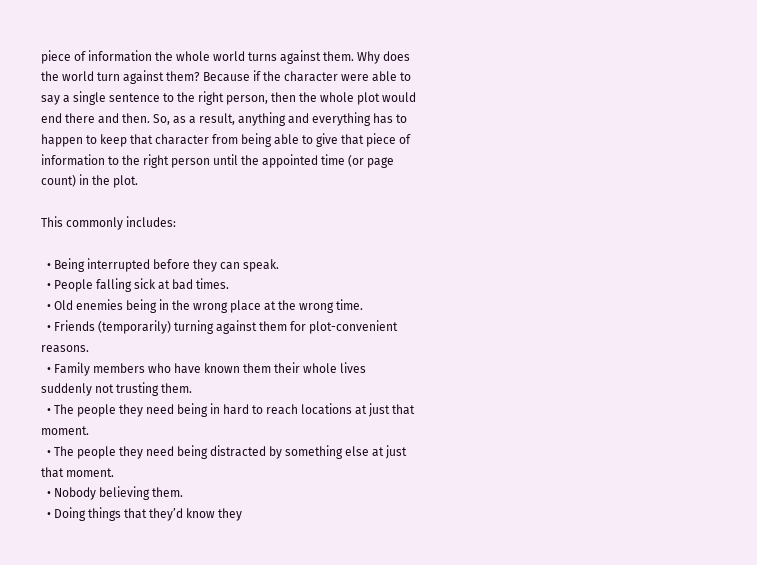piece of information the whole world turns against them. Why does the world turn against them? Because if the character were able to say a single sentence to the right person, then the whole plot would end there and then. So, as a result, anything and everything has to happen to keep that character from being able to give that piece of information to the right person until the appointed time (or page count) in the plot.

This commonly includes:

  • Being interrupted before they can speak.
  • People falling sick at bad times.
  • Old enemies being in the wrong place at the wrong time.
  • Friends (temporarily) turning against them for plot-convenient reasons.
  • Family members who have known them their whole lives suddenly not trusting them.
  • The people they need being in hard to reach locations at just that moment.
  • The people they need being distracted by something else at just that moment.
  • Nobody believing them.
  • Doing things that they’d know they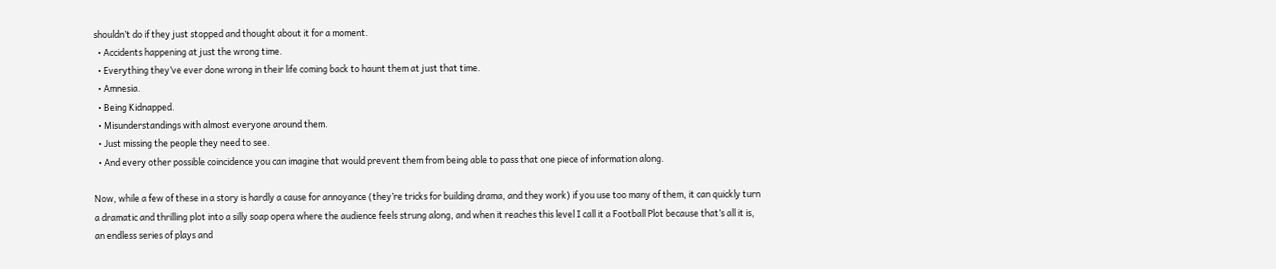shouldn’t do if they just stopped and thought about it for a moment.
  • Accidents happening at just the wrong time.
  • Everything they’ve ever done wrong in their life coming back to haunt them at just that time.
  • Amnesia.
  • Being Kidnapped.
  • Misunderstandings with almost everyone around them.
  • Just missing the people they need to see.
  • And every other possible coincidence you can imagine that would prevent them from being able to pass that one piece of information along.

Now, while a few of these in a story is hardly a cause for annoyance (they’re tricks for building drama, and they work) if you use too many of them, it can quickly turn a dramatic and thrilling plot into a silly soap opera where the audience feels strung along, and when it reaches this level I call it a Football Plot because that’s all it is, an endless series of plays and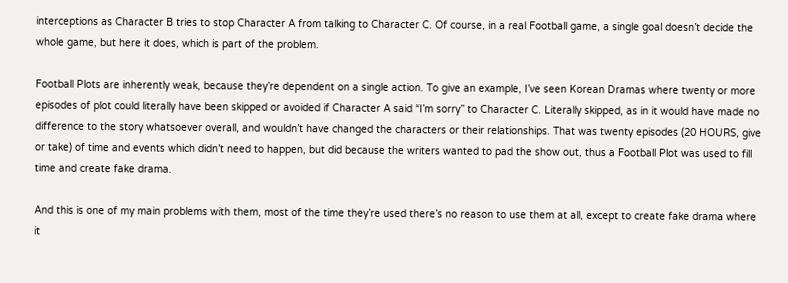interceptions as Character B tries to stop Character A from talking to Character C. Of course, in a real Football game, a single goal doesn’t decide the whole game, but here it does, which is part of the problem.

Football Plots are inherently weak, because they’re dependent on a single action. To give an example, I’ve seen Korean Dramas where twenty or more episodes of plot could literally have been skipped or avoided if Character A said “I’m sorry” to Character C. Literally skipped, as in it would have made no difference to the story whatsoever overall, and wouldn’t have changed the characters or their relationships. That was twenty episodes (20 HOURS, give or take) of time and events which didn’t need to happen, but did because the writers wanted to pad the show out, thus a Football Plot was used to fill time and create fake drama.

And this is one of my main problems with them, most of the time they’re used there’s no reason to use them at all, except to create fake drama where it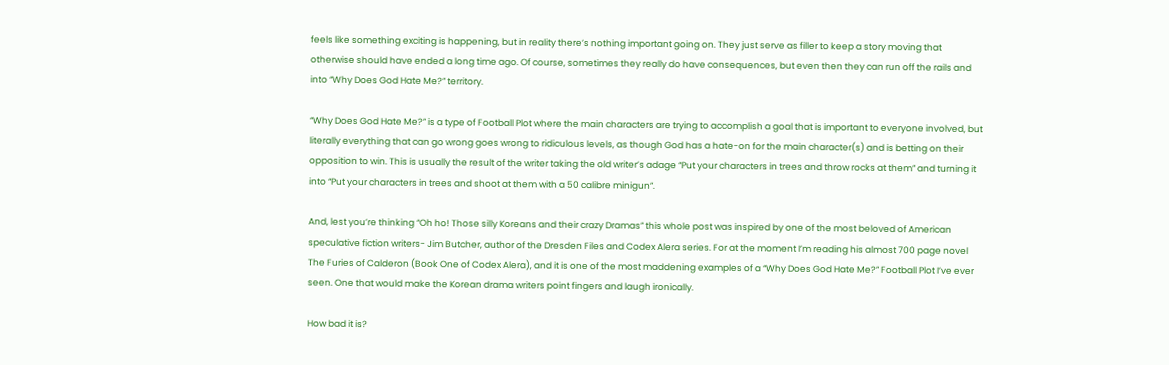feels like something exciting is happening, but in reality there’s nothing important going on. They just serve as filler to keep a story moving that otherwise should have ended a long time ago. Of course, sometimes they really do have consequences, but even then they can run off the rails and into “Why Does God Hate Me?” territory.

“Why Does God Hate Me?” is a type of Football Plot where the main characters are trying to accomplish a goal that is important to everyone involved, but literally everything that can go wrong goes wrong to ridiculous levels, as though God has a hate-on for the main character(s) and is betting on their opposition to win. This is usually the result of the writer taking the old writer’s adage “Put your characters in trees and throw rocks at them” and turning it into “Put your characters in trees and shoot at them with a 50 calibre minigun”.

And, lest you’re thinking “Oh ho! Those silly Koreans and their crazy Dramas” this whole post was inspired by one of the most beloved of American speculative fiction writers- Jim Butcher, author of the Dresden Files and Codex Alera series. For at the moment I’m reading his almost 700 page novel The Furies of Calderon (Book One of Codex Alera), and it is one of the most maddening examples of a “Why Does God Hate Me?” Football Plot I’ve ever seen. One that would make the Korean drama writers point fingers and laugh ironically.

How bad it is?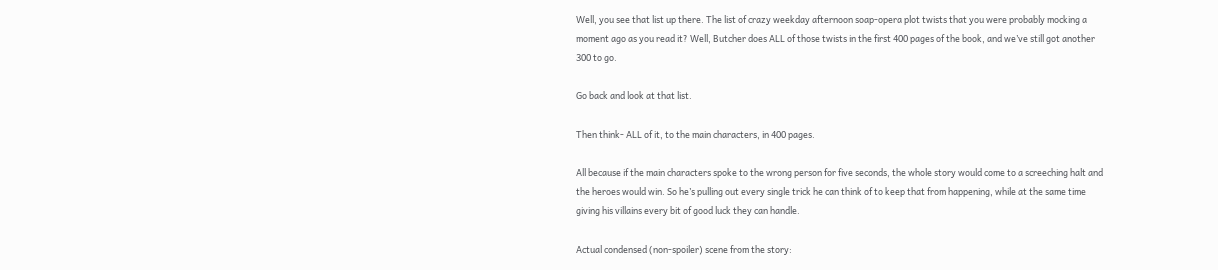Well, you see that list up there. The list of crazy weekday afternoon soap-opera plot twists that you were probably mocking a moment ago as you read it? Well, Butcher does ALL of those twists in the first 400 pages of the book, and we’ve still got another 300 to go.

Go back and look at that list.

Then think- ALL of it, to the main characters, in 400 pages.

All because if the main characters spoke to the wrong person for five seconds, the whole story would come to a screeching halt and the heroes would win. So he’s pulling out every single trick he can think of to keep that from happening, while at the same time giving his villains every bit of good luck they can handle.

Actual condensed (non-spoiler) scene from the story: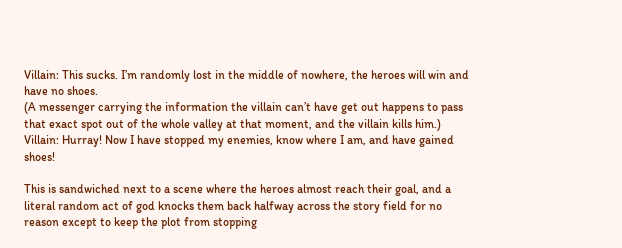Villain: This sucks. I’m randomly lost in the middle of nowhere, the heroes will win and have no shoes.
(A messenger carrying the information the villain can’t have get out happens to pass that exact spot out of the whole valley at that moment, and the villain kills him.)
Villain: Hurray! Now I have stopped my enemies, know where I am, and have gained shoes!

This is sandwiched next to a scene where the heroes almost reach their goal, and a literal random act of god knocks them back halfway across the story field for no reason except to keep the plot from stopping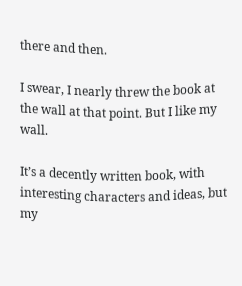there and then.

I swear, I nearly threw the book at the wall at that point. But I like my wall.

It’s a decently written book, with interesting characters and ideas, but my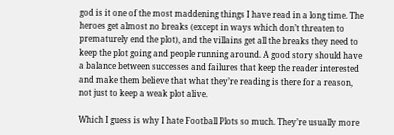god is it one of the most maddening things I have read in a long time. The heroes get almost no breaks (except in ways which don’t threaten to prematurely end the plot), and the villains get all the breaks they need to keep the plot going and people running around. A good story should have a balance between successes and failures that keep the reader interested and make them believe that what they’re reading is there for a reason, not just to keep a weak plot alive.

Which I guess is why I hate Football Plots so much. They’re usually more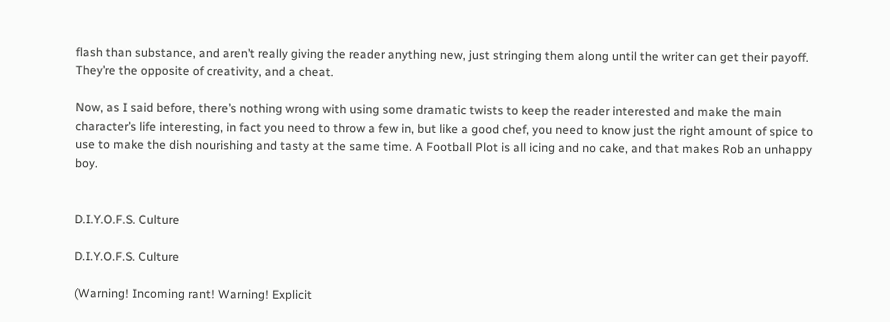flash than substance, and aren’t really giving the reader anything new, just stringing them along until the writer can get their payoff. They’re the opposite of creativity, and a cheat.

Now, as I said before, there’s nothing wrong with using some dramatic twists to keep the reader interested and make the main character’s life interesting, in fact you need to throw a few in, but like a good chef, you need to know just the right amount of spice to use to make the dish nourishing and tasty at the same time. A Football Plot is all icing and no cake, and that makes Rob an unhappy boy.


D.I.Y.O.F.S. Culture

D.I.Y.O.F.S. Culture

(Warning! Incoming rant! Warning! Explicit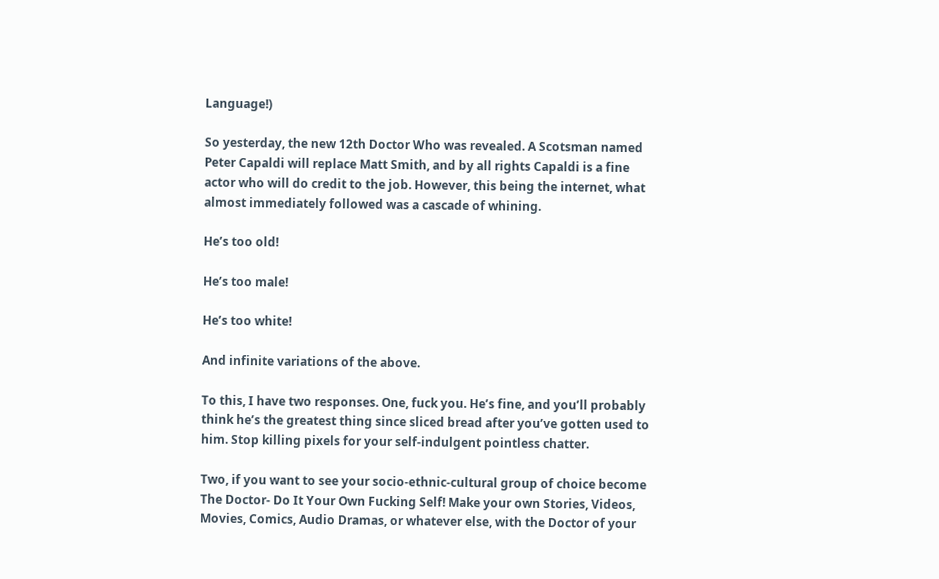Language!)

So yesterday, the new 12th Doctor Who was revealed. A Scotsman named Peter Capaldi will replace Matt Smith, and by all rights Capaldi is a fine actor who will do credit to the job. However, this being the internet, what almost immediately followed was a cascade of whining.

He’s too old!

He’s too male!

He’s too white!

And infinite variations of the above.

To this, I have two responses. One, fuck you. He’s fine, and you’ll probably think he’s the greatest thing since sliced bread after you’ve gotten used to him. Stop killing pixels for your self-indulgent pointless chatter.

Two, if you want to see your socio-ethnic-cultural group of choice become The Doctor- Do It Your Own Fucking Self! Make your own Stories, Videos, Movies, Comics, Audio Dramas, or whatever else, with the Doctor of your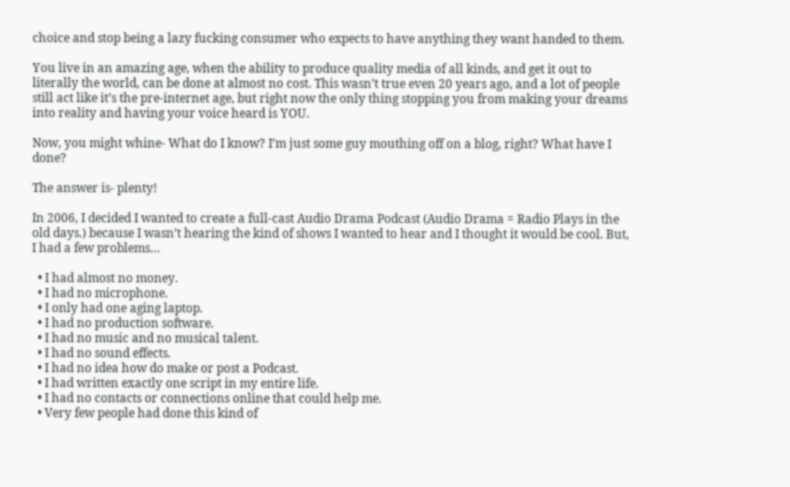choice and stop being a lazy fucking consumer who expects to have anything they want handed to them.

You live in an amazing age, when the ability to produce quality media of all kinds, and get it out to literally the world, can be done at almost no cost. This wasn’t true even 20 years ago, and a lot of people still act like it’s the pre-internet age, but right now the only thing stopping you from making your dreams into reality and having your voice heard is YOU.

Now, you might whine- What do I know? I’m just some guy mouthing off on a blog, right? What have I done?

The answer is- plenty!

In 2006, I decided I wanted to create a full-cast Audio Drama Podcast (Audio Drama = Radio Plays in the old days.) because I wasn’t hearing the kind of shows I wanted to hear and I thought it would be cool. But, I had a few problems…

  • I had almost no money.
  • I had no microphone.
  • I only had one aging laptop.
  • I had no production software.
  • I had no music and no musical talent.
  • I had no sound effects.
  • I had no idea how do make or post a Podcast.
  • I had written exactly one script in my entire life.
  • I had no contacts or connections online that could help me.
  • Very few people had done this kind of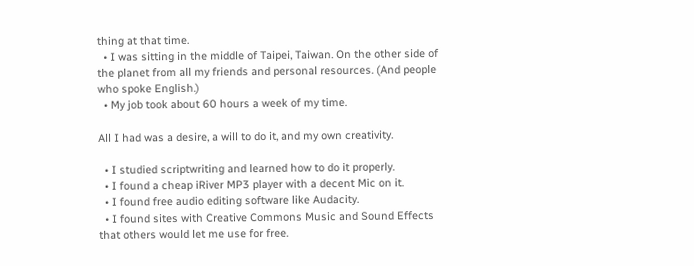thing at that time.
  • I was sitting in the middle of Taipei, Taiwan. On the other side of the planet from all my friends and personal resources. (And people who spoke English.)
  • My job took about 60 hours a week of my time.

All I had was a desire, a will to do it, and my own creativity.

  • I studied scriptwriting and learned how to do it properly.
  • I found a cheap iRiver MP3 player with a decent Mic on it.
  • I found free audio editing software like Audacity.
  • I found sites with Creative Commons Music and Sound Effects that others would let me use for free.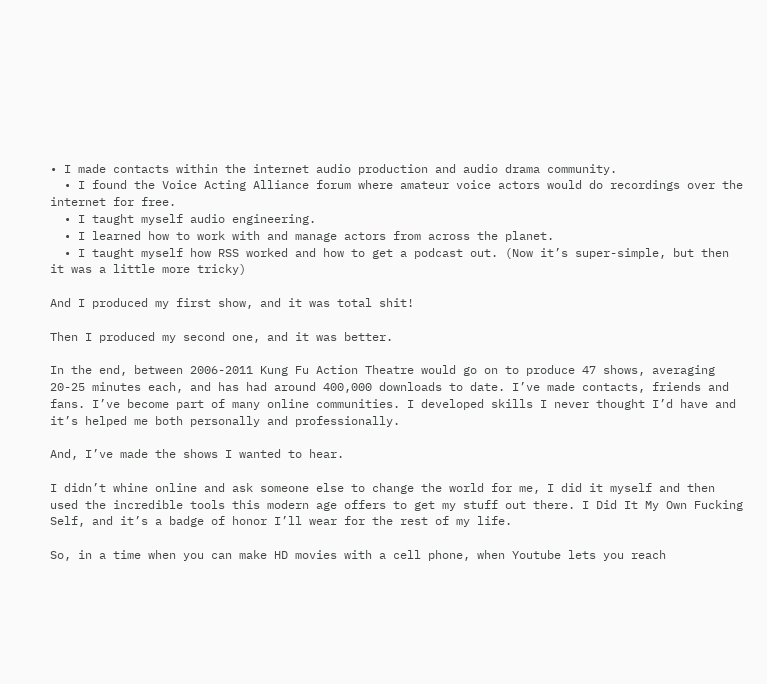• I made contacts within the internet audio production and audio drama community.
  • I found the Voice Acting Alliance forum where amateur voice actors would do recordings over the internet for free.
  • I taught myself audio engineering.
  • I learned how to work with and manage actors from across the planet.
  • I taught myself how RSS worked and how to get a podcast out. (Now it’s super-simple, but then it was a little more tricky)

And I produced my first show, and it was total shit!

Then I produced my second one, and it was better.

In the end, between 2006-2011 Kung Fu Action Theatre would go on to produce 47 shows, averaging 20-25 minutes each, and has had around 400,000 downloads to date. I’ve made contacts, friends and fans. I’ve become part of many online communities. I developed skills I never thought I’d have and it’s helped me both personally and professionally.

And, I’ve made the shows I wanted to hear.

I didn’t whine online and ask someone else to change the world for me, I did it myself and then used the incredible tools this modern age offers to get my stuff out there. I Did It My Own Fucking Self, and it’s a badge of honor I’ll wear for the rest of my life.

So, in a time when you can make HD movies with a cell phone, when Youtube lets you reach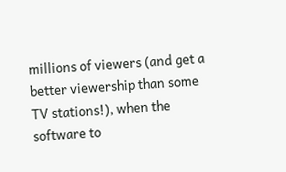millions of viewers (and get a better viewership than some TV stations!), when the software to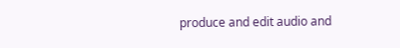produce and edit audio and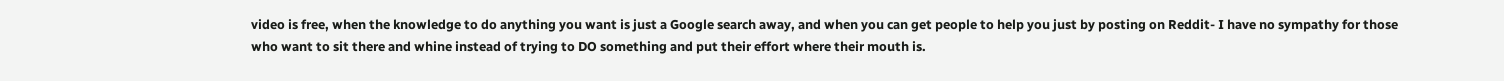video is free, when the knowledge to do anything you want is just a Google search away, and when you can get people to help you just by posting on Reddit- I have no sympathy for those who want to sit there and whine instead of trying to DO something and put their effort where their mouth is.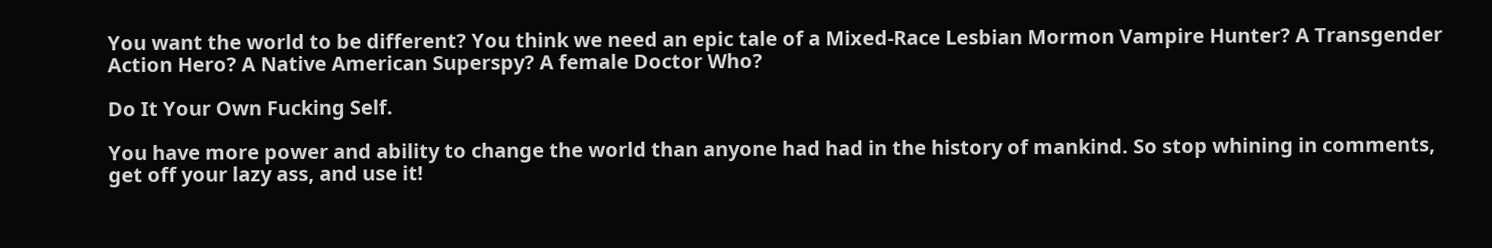You want the world to be different? You think we need an epic tale of a Mixed-Race Lesbian Mormon Vampire Hunter? A Transgender Action Hero? A Native American Superspy? A female Doctor Who?

Do It Your Own Fucking Self.

You have more power and ability to change the world than anyone had had in the history of mankind. So stop whining in comments, get off your lazy ass, and use it!